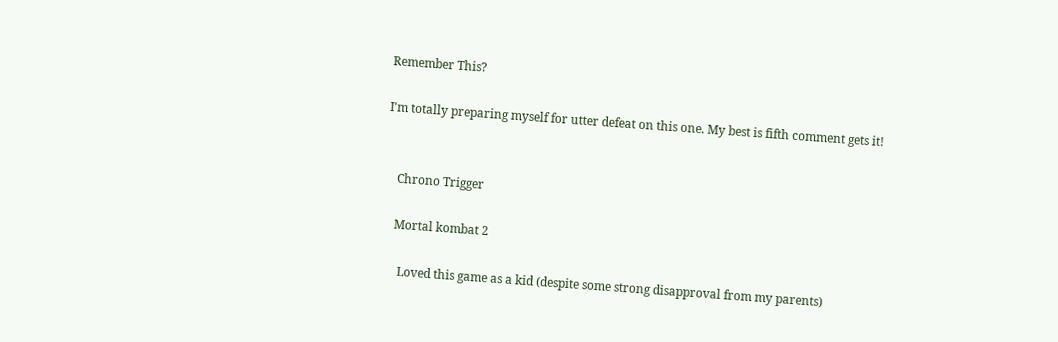Remember This?

I'm totally preparing myself for utter defeat on this one. My best is fifth comment gets it!


    Chrono Trigger

    Mortal kombat 2

      Loved this game as a kid (despite some strong disapproval from my parents)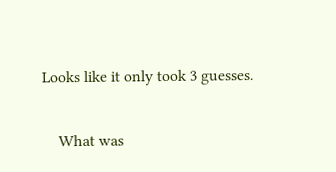Looks like it only took 3 guesses.

    What was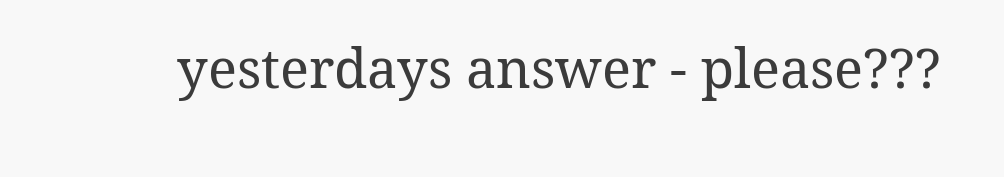yesterdays answer - please???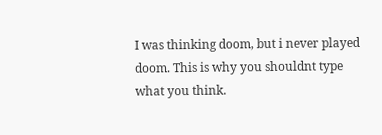I was thinking doom, but i never played doom. This is why you shouldnt type what you think.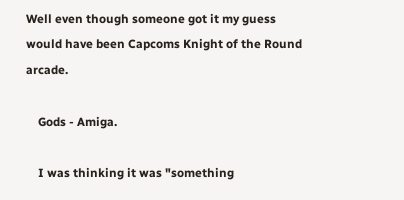Well even though someone got it my guess would have been Capcoms Knight of the Round arcade.

    Gods - Amiga.

    I was thinking it was "something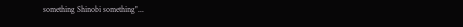something Shinobi something"...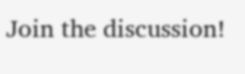Join the discussion!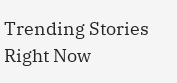Trending Stories Right Now